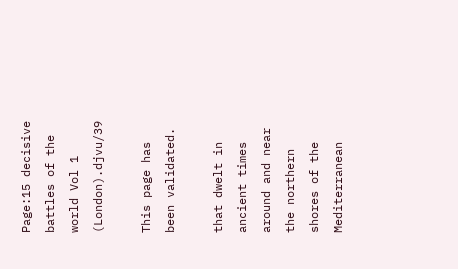Page:15 decisive battles of the world Vol 1 (London).djvu/39

This page has been validated.

that dwelt in ancient times around and near the northern shores of the Mediterranean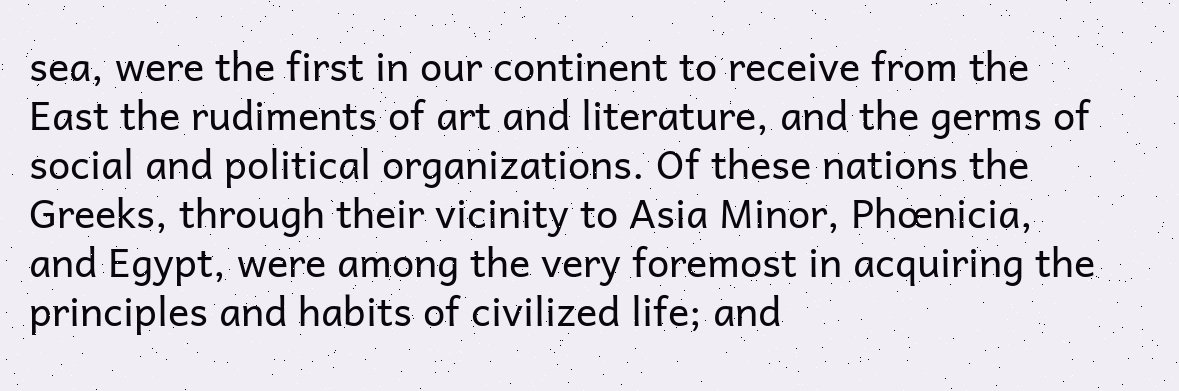sea, were the first in our continent to receive from the East the rudiments of art and literature, and the germs of social and political organizations. Of these nations the Greeks, through their vicinity to Asia Minor, Phœnicia, and Egypt, were among the very foremost in acquiring the principles and habits of civilized life; and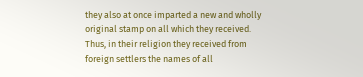they also at once imparted a new and wholly original stamp on all which they received. Thus, in their religion they received from foreign settlers the names of all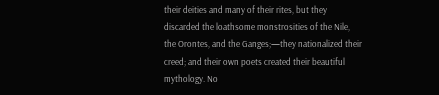their deities and many of their rites, but they discarded the loathsome monstrosities of the Nile, the Orontes, and the Ganges;—they nationalized their creed; and their own poets created their beautiful mythology. No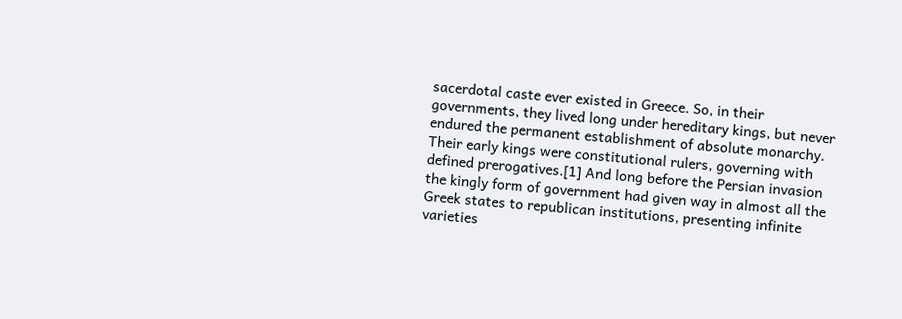sacerdotal caste ever existed in Greece. So, in their governments, they lived long under hereditary kings, but never endured the permanent establishment of absolute monarchy. Their early kings were constitutional rulers, governing with defined prerogatives.[1] And long before the Persian invasion the kingly form of government had given way in almost all the Greek states to republican institutions, presenting infinite varieties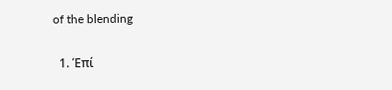of the blending

  1. Έπί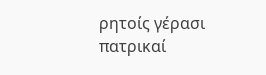ρητοίς γέρασι πατρικαί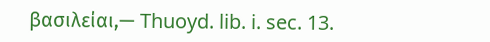βασιλείαι,— Thuoyd. lib. i. sec. 13.